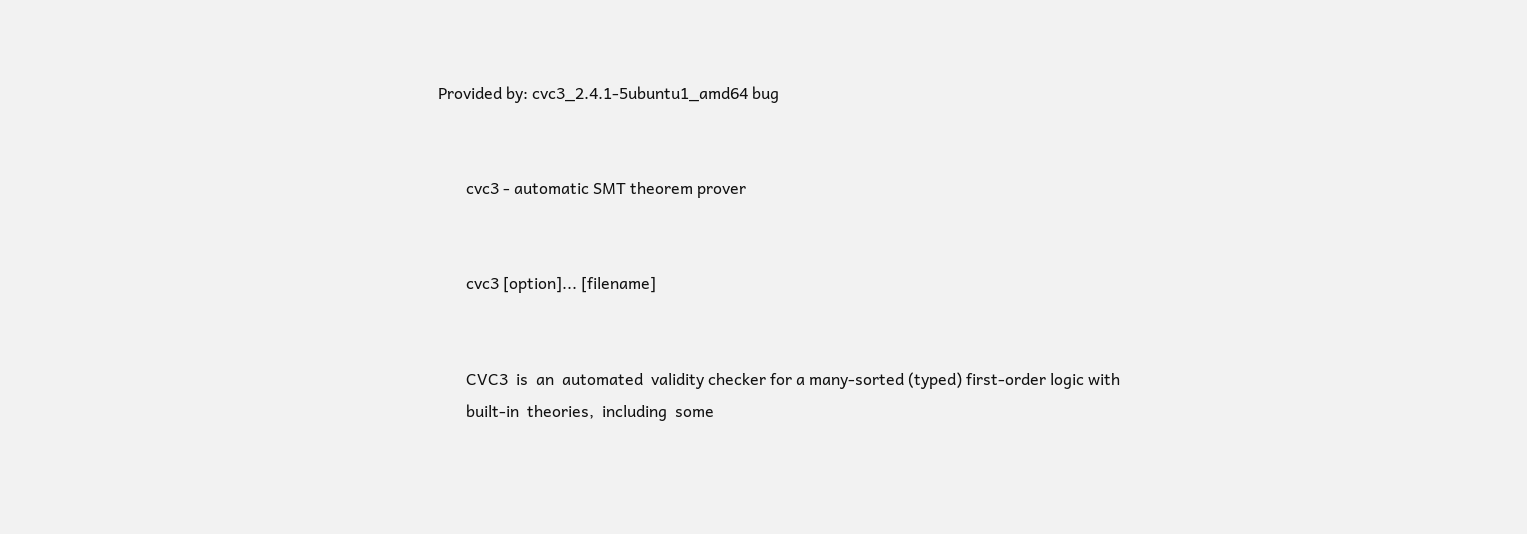Provided by: cvc3_2.4.1-5ubuntu1_amd64 bug


       cvc3 - automatic SMT theorem prover


       cvc3 [option]... [filename]


       CVC3  is  an  automated  validity checker for a many-sorted (typed) first-order logic with
       built-in  theories,  including  some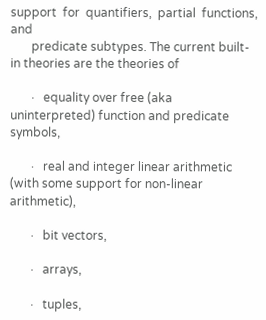support  for  quantifiers,  partial  functions,  and
       predicate subtypes. The current built-in theories are the theories of

       ·   equality over free (aka uninterpreted) function and predicate symbols,

       ·   real and integer linear arithmetic (with some support for non-linear arithmetic),

       ·   bit vectors,

       ·   arrays,

       ·   tuples,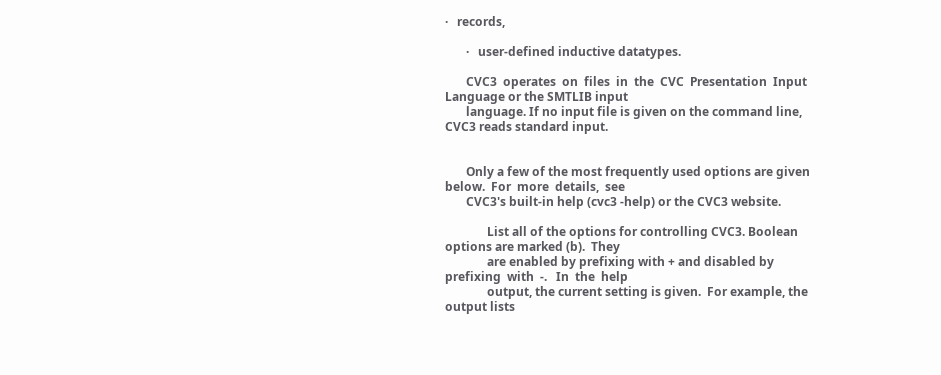·   records,

       ·   user-defined inductive datatypes.

       CVC3  operates  on  files  in  the  CVC  Presentation  Input  Language or the SMTLIB input
       language. If no input file is given on the command line, CVC3 reads standard input.


       Only a few of the most frequently used options are given  below.  For  more  details,  see
       CVC3's built-in help (cvc3 -help) or the CVC3 website.

              List all of the options for controlling CVC3. Boolean options are marked (b).  They
              are enabled by prefixing with + and disabled by prefixing  with  -.   In  the  help
              output, the current setting is given.  For example, the output lists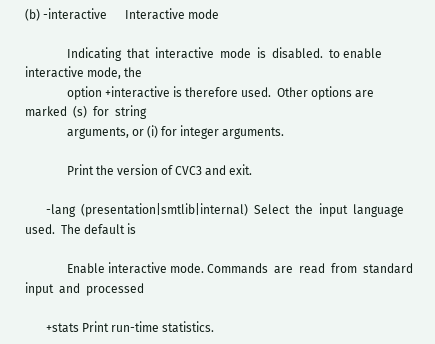(b) -interactive      Interactive mode

              Indicating  that  interactive  mode  is  disabled.  to enable interactive mode, the
              option +interactive is therefore used.  Other options are  marked  (s)  for  string
              arguments, or (i) for integer arguments.

              Print the version of CVC3 and exit.

       -lang  (presentation|smtlib|internal)  Select  the  input  language  used.  The default is

              Enable interactive mode. Commands  are  read  from  standard  input  and  processed

       +stats Print run-time statistics.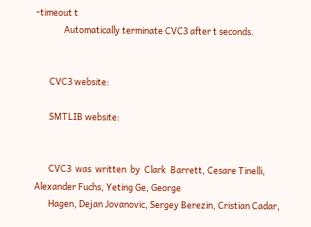-timeout t
              Automatically terminate CVC3 after t seconds.


       CVC3 website:

       SMTLIB website:


       CVC3  was  written  by  Clark  Barrett, Cesare Tinelli, Alexander Fuchs, Yeting Ge, George
       Hagen, Dejan Jovanovic, Sergey Berezin, Cristian Cadar,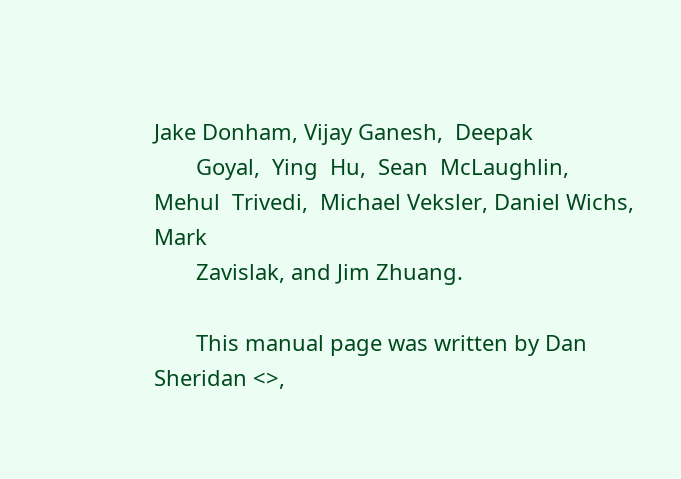Jake Donham, Vijay Ganesh,  Deepak
       Goyal,  Ying  Hu,  Sean  McLaughlin,  Mehul  Trivedi,  Michael Veksler, Daniel Wichs, Mark
       Zavislak, and Jim Zhuang.

       This manual page was written by Dan Sheridan <>,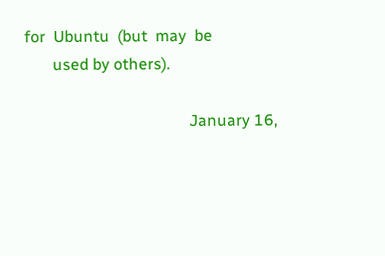for  Ubuntu  (but  may  be
       used by others).

                                         January 16,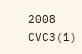2008                                 CVC3(1)